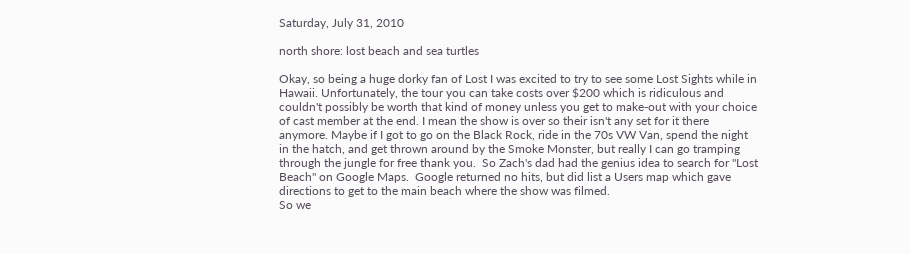Saturday, July 31, 2010

north shore: lost beach and sea turtles

Okay, so being a huge dorky fan of Lost I was excited to try to see some Lost Sights while in Hawaii. Unfortunately, the tour you can take costs over $200 which is ridiculous and couldn't possibly be worth that kind of money unless you get to make-out with your choice of cast member at the end. I mean the show is over so their isn't any set for it there anymore. Maybe if I got to go on the Black Rock, ride in the 70s VW Van, spend the night in the hatch, and get thrown around by the Smoke Monster, but really I can go tramping through the jungle for free thank you.  So Zach's dad had the genius idea to search for "Lost Beach" on Google Maps.  Google returned no hits, but did list a Users map which gave directions to get to the main beach where the show was filmed.
So we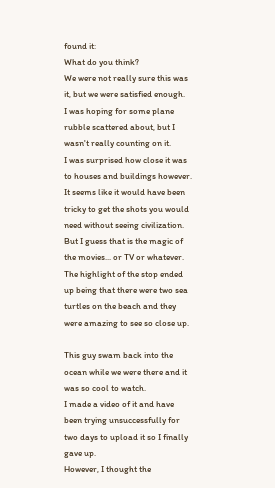found it:
What do you think?
We were not really sure this was it, but we were satisfied enough.
I was hoping for some plane rubble scattered about, but I wasn't really counting on it.
I was surprised how close it was to houses and buildings however.  It seems like it would have been tricky to get the shots you would need without seeing civilization.  But I guess that is the magic of the movies... or TV or whatever.
The highlight of the stop ended up being that there were two sea turtles on the beach and they were amazing to see so close up.

This guy swam back into the ocean while we were there and it was so cool to watch.
I made a video of it and have been trying unsuccessfully for two days to upload it so I finally gave up.
However, I thought the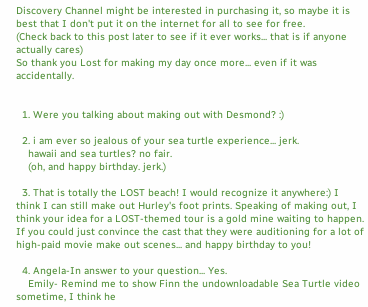Discovery Channel might be interested in purchasing it, so maybe it is best that I don't put it on the internet for all to see for free.
(Check back to this post later to see if it ever works... that is if anyone actually cares)
So thank you Lost for making my day once more... even if it was accidentally.


  1. Were you talking about making out with Desmond? :)

  2. i am ever so jealous of your sea turtle experience... jerk.
    hawaii and sea turtles? no fair.
    (oh, and happy birthday. jerk.)

  3. That is totally the LOST beach! I would recognize it anywhere:) I think I can still make out Hurley's foot prints. Speaking of making out, I think your idea for a LOST-themed tour is a gold mine waiting to happen. If you could just convince the cast that they were auditioning for a lot of high-paid movie make out scenes... and happy birthday to you!

  4. Angela-In answer to your question... Yes.
    Emily- Remind me to show Finn the undownloadable Sea Turtle video sometime, I think he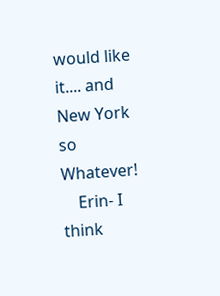would like it.... and New York so Whatever!
    Erin- I think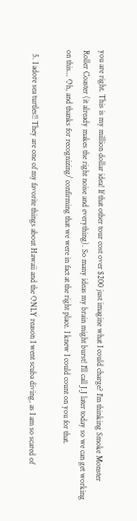you are right. This is my million dollar idea! If that other tour cost over $200 just imagine what I could charge? I'm thinking Smoke Monster Roller Coaster (it already makes the right noise and everything). So many ideas my brain might burst! I'll call J.J later today so we can get working on this... Oh, and thanks for recognizing/ confirming that we were in fact at the right place. I knew I could count on you for that.

  5. I adore sea turtles!! They are one of my favorite things about Hawaii and the ONLY reason I went scuba diving, as I am so scared of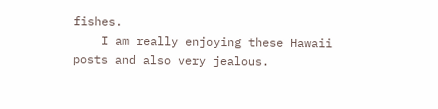fishes.
    I am really enjoying these Hawaii posts and also very jealous.